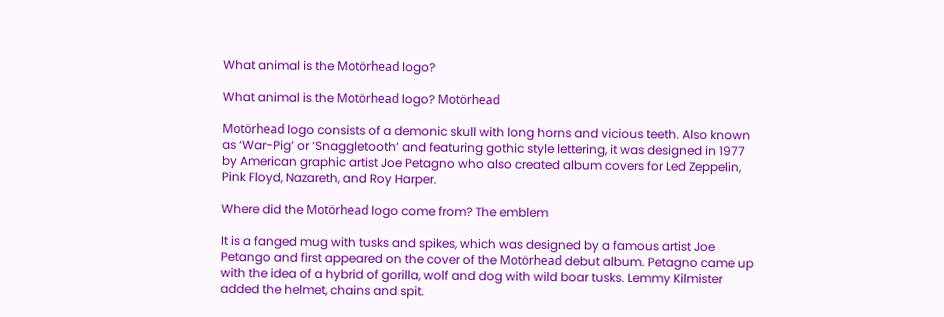What animal is the Motörhead logo?

What animal is the Motörhead logo? Motörhead

Motörhead logo consists of a demonic skull with long horns and vicious teeth. Also known as ‘War-Pig’ or ‘Snaggletooth’ and featuring gothic style lettering, it was designed in 1977 by American graphic artist Joe Petagno who also created album covers for Led Zeppelin, Pink Floyd, Nazareth, and Roy Harper.

Where did the Motörhead logo come from? The emblem

It is a fanged mug with tusks and spikes, which was designed by a famous artist Joe Petango and first appeared on the cover of the Motörhead debut album. Petagno came up with the idea of a hybrid of gorilla, wolf and dog with wild boar tusks. Lemmy Kilmister added the helmet, chains and spit.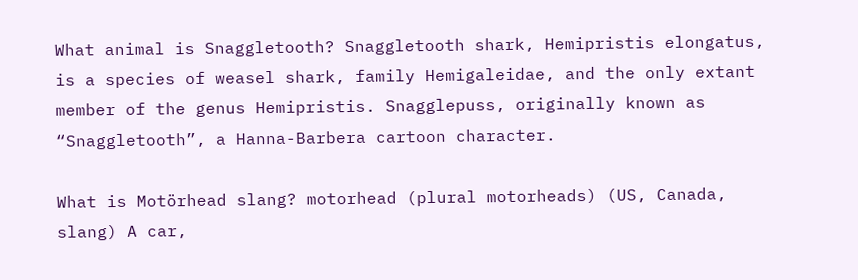What animal is Snaggletooth? Snaggletooth shark, Hemipristis elongatus, is a species of weasel shark, family Hemigaleidae, and the only extant member of the genus Hemipristis. Snagglepuss, originally known as “Snaggletooth”, a Hanna-Barbera cartoon character.

What is Motörhead slang? motorhead (plural motorheads) (US, Canada, slang) A car,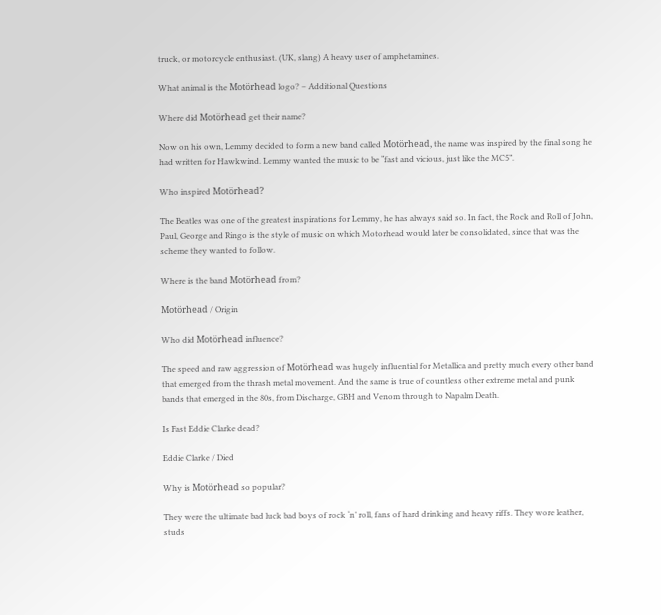truck, or motorcycle enthusiast. (UK, slang) A heavy user of amphetamines.

What animal is the Motörhead logo? – Additional Questions

Where did Motörhead get their name?

Now on his own, Lemmy decided to form a new band called Motörhead, the name was inspired by the final song he had written for Hawkwind. Lemmy wanted the music to be “fast and vicious, just like the MC5”.

Who inspired Motörhead?

The Beatles was one of the greatest inspirations for Lemmy, he has always said so. In fact, the Rock and Roll of John, Paul, George and Ringo is the style of music on which Motorhead would later be consolidated, since that was the scheme they wanted to follow.

Where is the band Motörhead from?

Motörhead / Origin

Who did Motörhead influence?

The speed and raw aggression of Motörhead was hugely influential for Metallica and pretty much every other band that emerged from the thrash metal movement. And the same is true of countless other extreme metal and punk bands that emerged in the 80s, from Discharge, GBH and Venom through to Napalm Death.

Is Fast Eddie Clarke dead?

Eddie Clarke / Died

Why is Motörhead so popular?

They were the ultimate bad luck bad boys of rock ‘n’ roll, fans of hard drinking and heavy riffs. They wore leather, studs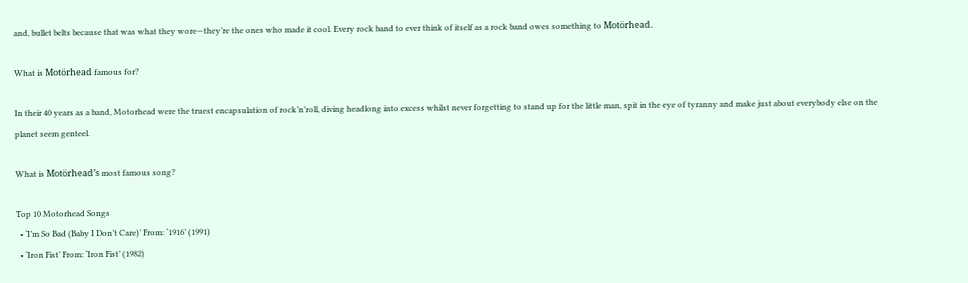and, bullet belts because that was what they wore—they’re the ones who made it cool. Every rock band to ever think of itself as a rock band owes something to Motörhead.

What is Motörhead famous for?

In their 40 years as a band, Motorhead were the truest encapsulation of rock’n’roll, diving headlong into excess whilst never forgetting to stand up for the little man, spit in the eye of tyranny and make just about everybody else on the planet seem genteel.

What is Motörhead’s most famous song?

Top 10 Motorhead Songs
  • ‘I’m So Bad (Baby I Don’t Care)’ From: ‘1916’ (1991)
  • ‘Iron Fist’ From: ‘Iron Fist’ (1982)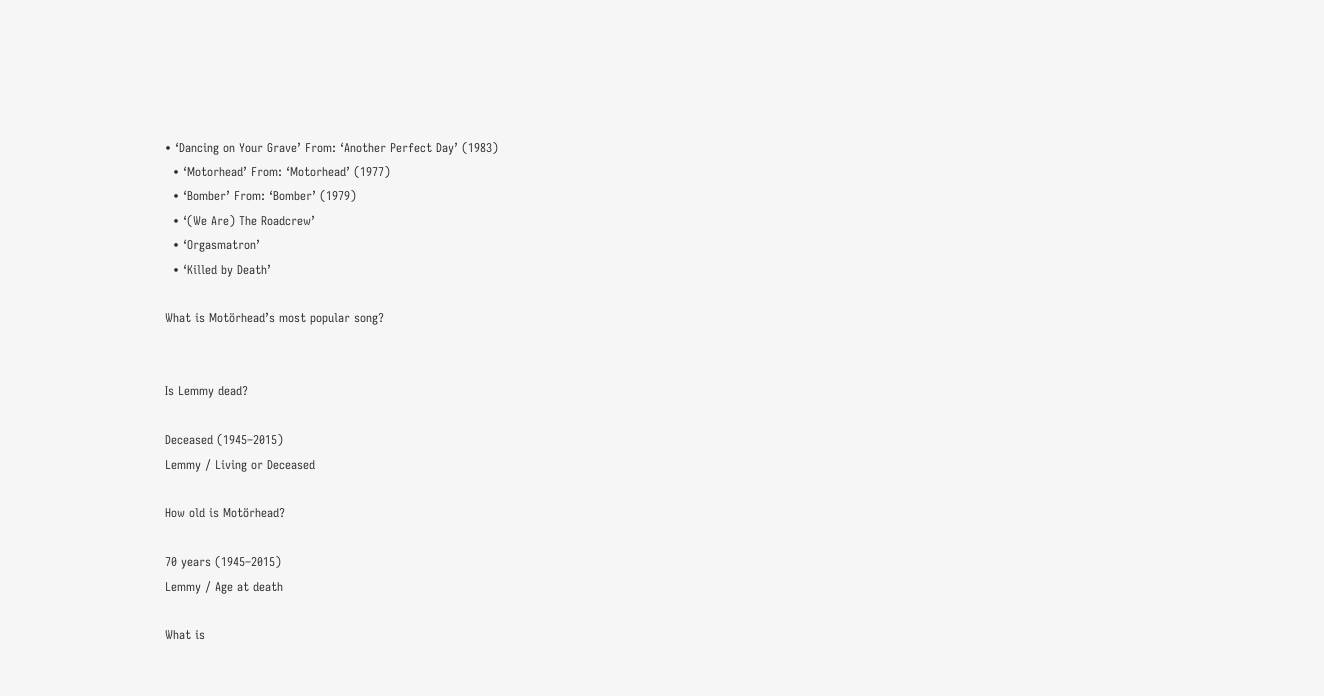• ‘Dancing on Your Grave’ From: ‘Another Perfect Day’ (1983)
  • ‘Motorhead’ From: ‘Motorhead’ (1977)
  • ‘Bomber’ From: ‘Bomber’ (1979)
  • ‘(We Are) The Roadcrew’
  • ‘Orgasmatron’
  • ‘Killed by Death’

What is Motörhead’s most popular song?


Is Lemmy dead?

Deceased (1945–2015)
Lemmy / Living or Deceased

How old is Motörhead?

70 years (1945–2015)
Lemmy / Age at death

What is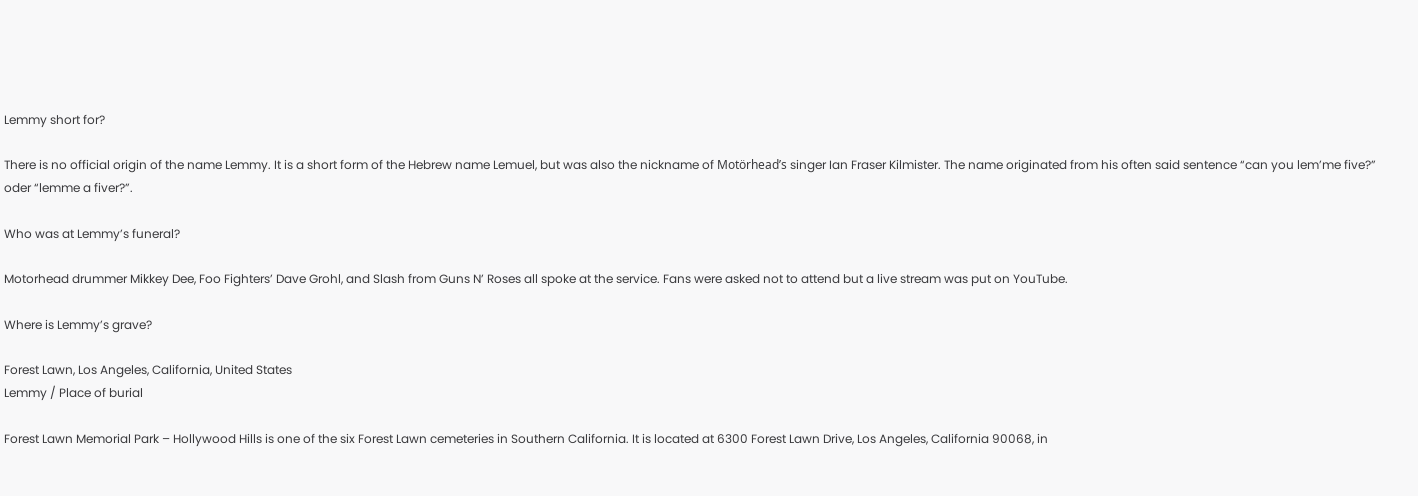Lemmy short for?

There is no official origin of the name Lemmy. It is a short form of the Hebrew name Lemuel, but was also the nickname of Motörhead’s singer Ian Fraser Kilmister. The name originated from his often said sentence “can you lem’me five?” oder “lemme a fiver?”.

Who was at Lemmy’s funeral?

Motorhead drummer Mikkey Dee, Foo Fighters’ Dave Grohl, and Slash from Guns N’ Roses all spoke at the service. Fans were asked not to attend but a live stream was put on YouTube.

Where is Lemmy’s grave?

Forest Lawn, Los Angeles, California, United States
Lemmy / Place of burial

Forest Lawn Memorial Park – Hollywood Hills is one of the six Forest Lawn cemeteries in Southern California. It is located at 6300 Forest Lawn Drive, Los Angeles, California 90068, in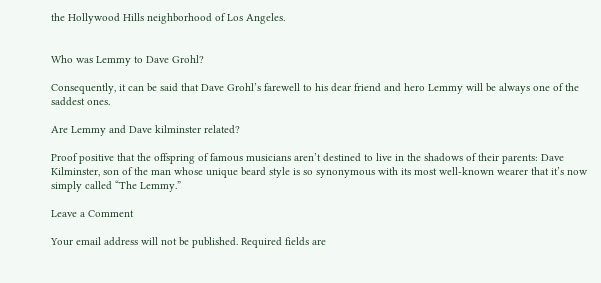the Hollywood Hills neighborhood of Los Angeles.


Who was Lemmy to Dave Grohl?

Consequently, it can be said that Dave Grohl’s farewell to his dear friend and hero Lemmy will be always one of the saddest ones.

Are Lemmy and Dave kilminster related?

Proof positive that the offspring of famous musicians aren’t destined to live in the shadows of their parents: Dave Kilminster, son of the man whose unique beard style is so synonymous with its most well-known wearer that it’s now simply called “The Lemmy.”

Leave a Comment

Your email address will not be published. Required fields are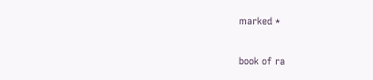marked *

book of ra